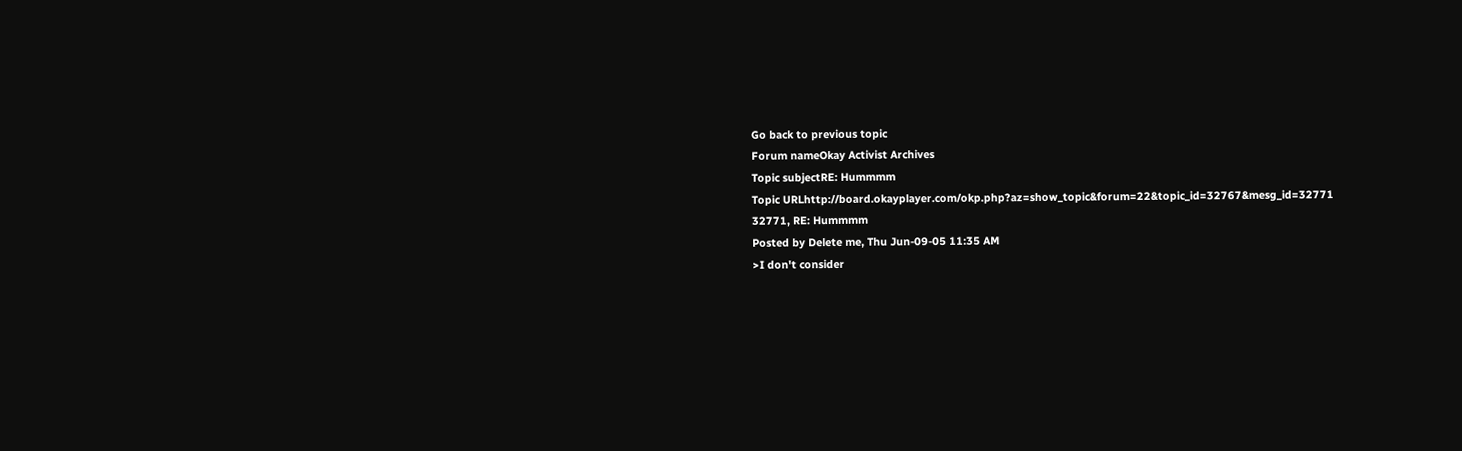Go back to previous topic
Forum nameOkay Activist Archives
Topic subjectRE: Hummmm
Topic URLhttp://board.okayplayer.com/okp.php?az=show_topic&forum=22&topic_id=32767&mesg_id=32771
32771, RE: Hummmm
Posted by Delete me, Thu Jun-09-05 11:35 AM
>I don't consider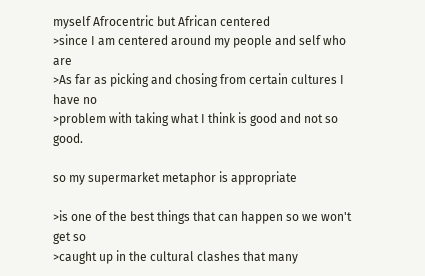myself Afrocentric but African centered
>since I am centered around my people and self who are
>As far as picking and chosing from certain cultures I have no
>problem with taking what I think is good and not so good.

so my supermarket metaphor is appropriate

>is one of the best things that can happen so we won't get so
>caught up in the cultural clashes that many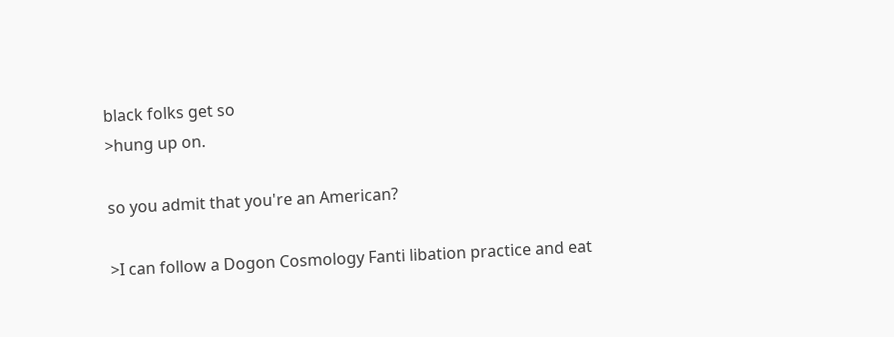black folks get so
>hung up on.

so you admit that you're an American?

>I can follow a Dogon Cosmology Fanti libation practice and eat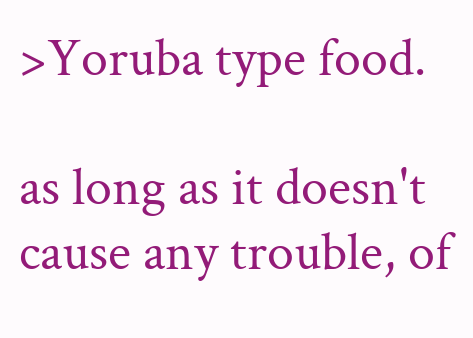>Yoruba type food.

as long as it doesn't cause any trouble, of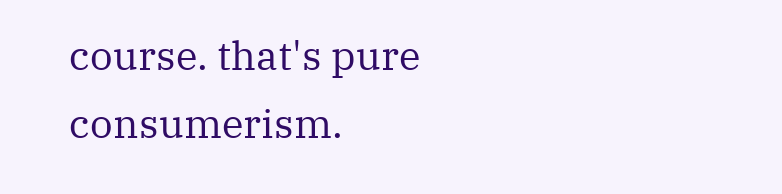course. that's pure consumerism.